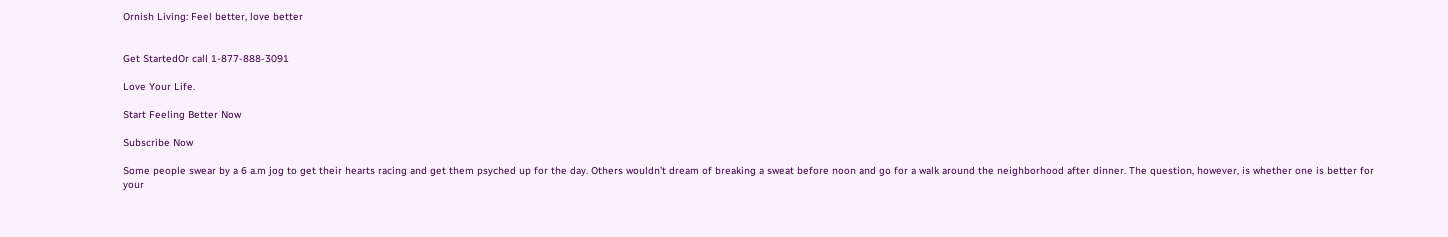Ornish Living: Feel better, love better


Get StartedOr call 1-877-888-3091

Love Your Life.

Start Feeling Better Now

Subscribe Now

Some people swear by a 6 a.m jog to get their hearts racing and get them psyched up for the day. Others wouldn’t dream of breaking a sweat before noon and go for a walk around the neighborhood after dinner. The question, however, is whether one is better for your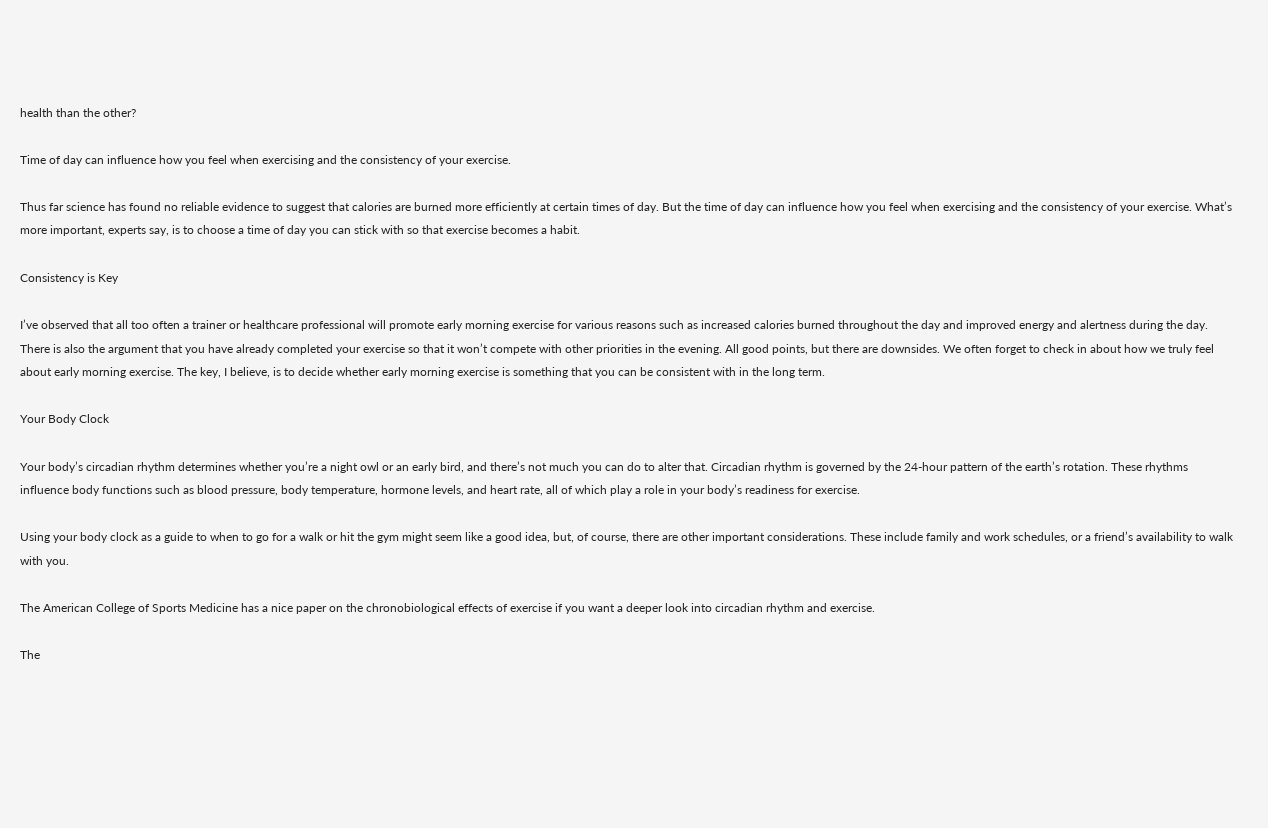health than the other?

Time of day can influence how you feel when exercising and the consistency of your exercise.

Thus far science has found no reliable evidence to suggest that calories are burned more efficiently at certain times of day. But the time of day can influence how you feel when exercising and the consistency of your exercise. What’s more important, experts say, is to choose a time of day you can stick with so that exercise becomes a habit.

Consistency is Key

I’ve observed that all too often a trainer or healthcare professional will promote early morning exercise for various reasons such as increased calories burned throughout the day and improved energy and alertness during the day. There is also the argument that you have already completed your exercise so that it won’t compete with other priorities in the evening. All good points, but there are downsides. We often forget to check in about how we truly feel about early morning exercise. The key, I believe, is to decide whether early morning exercise is something that you can be consistent with in the long term.

Your Body Clock

Your body’s circadian rhythm determines whether you’re a night owl or an early bird, and there’s not much you can do to alter that. Circadian rhythm is governed by the 24-hour pattern of the earth’s rotation. These rhythms influence body functions such as blood pressure, body temperature, hormone levels, and heart rate, all of which play a role in your body’s readiness for exercise.

Using your body clock as a guide to when to go for a walk or hit the gym might seem like a good idea, but, of course, there are other important considerations. These include family and work schedules, or a friend’s availability to walk with you.

The American College of Sports Medicine has a nice paper on the chronobiological effects of exercise if you want a deeper look into circadian rhythm and exercise.

The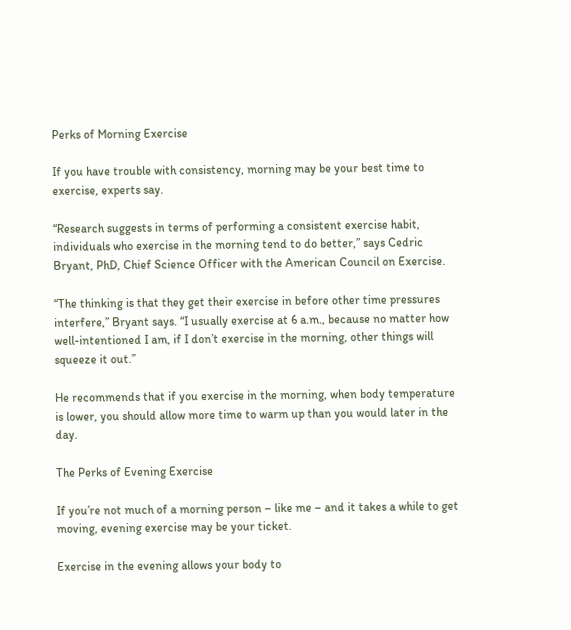Perks of Morning Exercise

If you have trouble with consistency, morning may be your best time to exercise, experts say.

“Research suggests in terms of performing a consistent exercise habit, individuals who exercise in the morning tend to do better,” says Cedric Bryant, PhD, Chief Science Officer with the American Council on Exercise.

“The thinking is that they get their exercise in before other time pressures interfere,” Bryant says. “I usually exercise at 6 a.m., because no matter how well-intentioned I am, if I don’t exercise in the morning, other things will squeeze it out.”

He recommends that if you exercise in the morning, when body temperature is lower, you should allow more time to warm up than you would later in the day.

The Perks of Evening Exercise

If you’re not much of a morning person – like me – and it takes a while to get moving, evening exercise may be your ticket.

Exercise in the evening allows your body to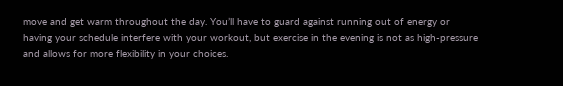move and get warm throughout the day. You’ll have to guard against running out of energy or having your schedule interfere with your workout, but exercise in the evening is not as high-pressure and allows for more flexibility in your choices.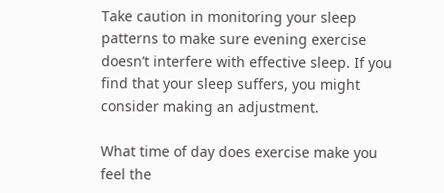Take caution in monitoring your sleep patterns to make sure evening exercise doesn’t interfere with effective sleep. If you find that your sleep suffers, you might consider making an adjustment.

What time of day does exercise make you feel the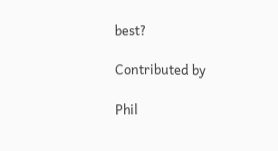best?

Contributed by

Phil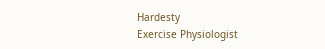Hardesty
Exercise Physiologist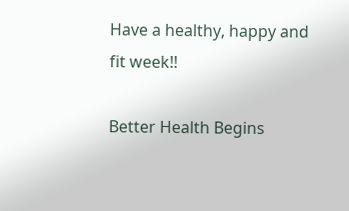Have a healthy, happy and fit week!!

Better Health Begins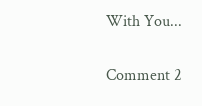With You...

Comment 2